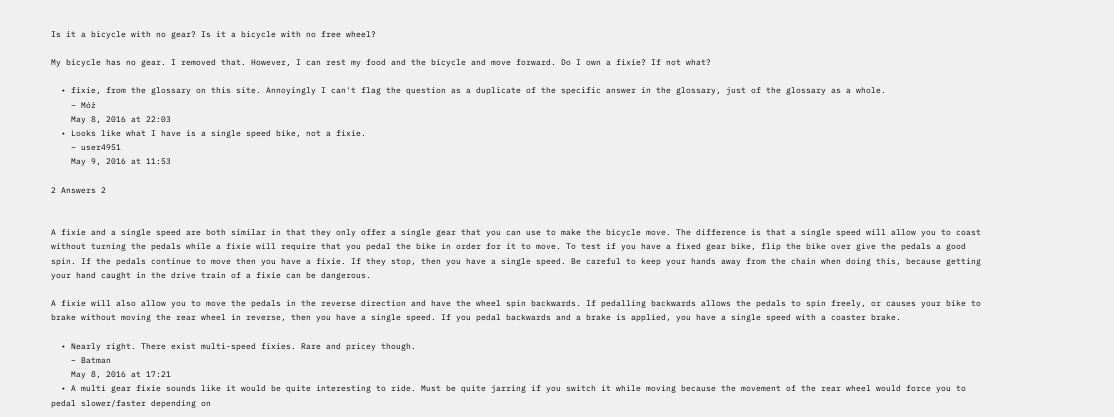Is it a bicycle with no gear? Is it a bicycle with no free wheel?

My bicycle has no gear. I removed that. However, I can rest my food and the bicycle and move forward. Do I own a fixie? If not what?

  • fixie, from the glossary on this site. Annoyingly I can't flag the question as a duplicate of the specific answer in the glossary, just of the glossary as a whole.
    – Móż
    May 8, 2016 at 22:03
  • Looks like what I have is a single speed bike, not a fixie.
    – user4951
    May 9, 2016 at 11:53

2 Answers 2


A fixie and a single speed are both similar in that they only offer a single gear that you can use to make the bicycle move. The difference is that a single speed will allow you to coast without turning the pedals while a fixie will require that you pedal the bike in order for it to move. To test if you have a fixed gear bike, flip the bike over give the pedals a good spin. If the pedals continue to move then you have a fixie. If they stop, then you have a single speed. Be careful to keep your hands away from the chain when doing this, because getting your hand caught in the drive train of a fixie can be dangerous.

A fixie will also allow you to move the pedals in the reverse direction and have the wheel spin backwards. If pedalling backwards allows the pedals to spin freely, or causes your bike to brake without moving the rear wheel in reverse, then you have a single speed. If you pedal backwards and a brake is applied, you have a single speed with a coaster brake.

  • Nearly right. There exist multi-speed fixies. Rare and pricey though.
    – Batman
    May 8, 2016 at 17:21
  • A multi gear fixie sounds like it would be quite interesting to ride. Must be quite jarring if you switch it while moving because the movement of the rear wheel would force you to pedal slower/faster depending on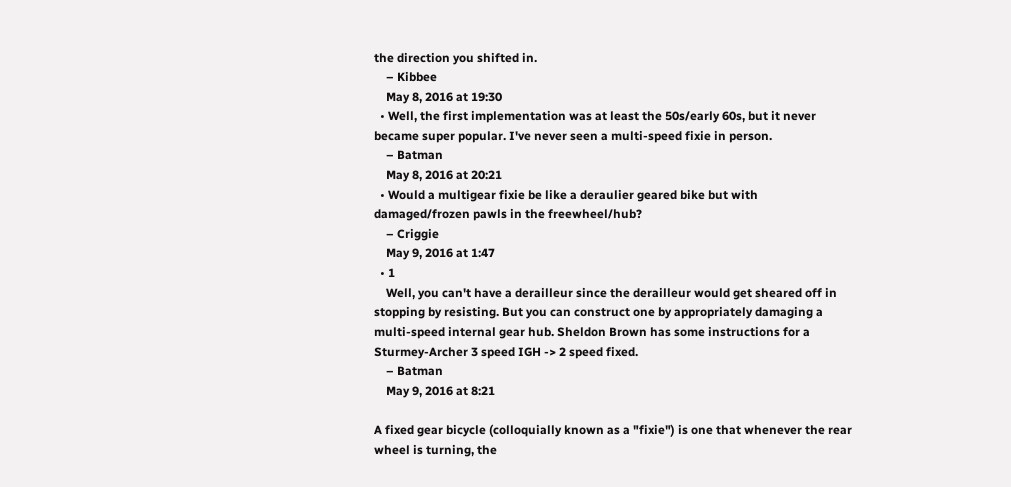the direction you shifted in.
    – Kibbee
    May 8, 2016 at 19:30
  • Well, the first implementation was at least the 50s/early 60s, but it never became super popular. I've never seen a multi-speed fixie in person.
    – Batman
    May 8, 2016 at 20:21
  • Would a multigear fixie be like a deraulier geared bike but with damaged/frozen pawls in the freewheel/hub?
    – Criggie
    May 9, 2016 at 1:47
  • 1
    Well, you can't have a derailleur since the derailleur would get sheared off in stopping by resisting. But you can construct one by appropriately damaging a multi-speed internal gear hub. Sheldon Brown has some instructions for a Sturmey-Archer 3 speed IGH -> 2 speed fixed.
    – Batman
    May 9, 2016 at 8:21

A fixed gear bicycle (colloquially known as a "fixie") is one that whenever the rear wheel is turning, the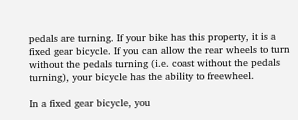pedals are turning. If your bike has this property, it is a fixed gear bicycle. If you can allow the rear wheels to turn without the pedals turning (i.e. coast without the pedals turning), your bicycle has the ability to freewheel.

In a fixed gear bicycle, you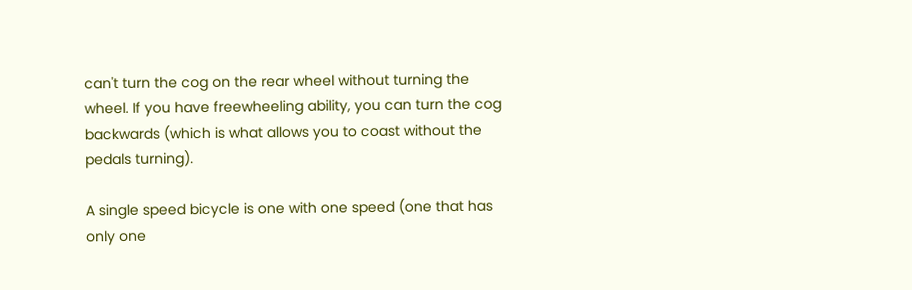can't turn the cog on the rear wheel without turning the wheel. If you have freewheeling ability, you can turn the cog backwards (which is what allows you to coast without the pedals turning).

A single speed bicycle is one with one speed (one that has only one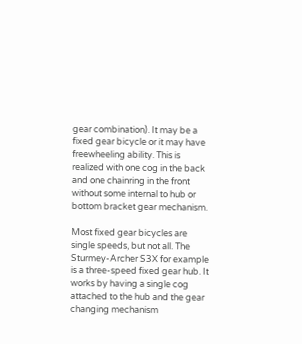gear combination). It may be a fixed gear bicycle or it may have freewheeling ability. This is realized with one cog in the back and one chainring in the front without some internal to hub or bottom bracket gear mechanism.

Most fixed gear bicycles are single speeds, but not all. The Sturmey-Archer S3X for example is a three-speed fixed gear hub. It works by having a single cog attached to the hub and the gear changing mechanism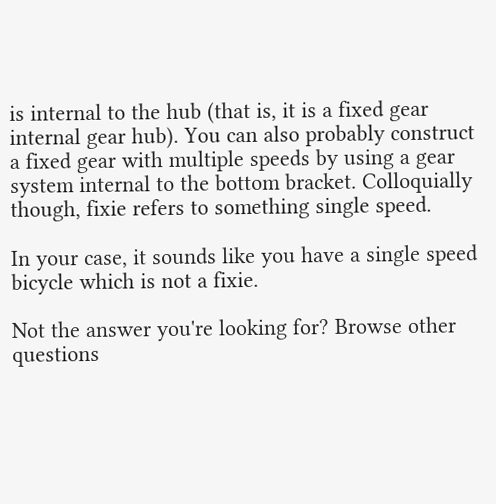is internal to the hub (that is, it is a fixed gear internal gear hub). You can also probably construct a fixed gear with multiple speeds by using a gear system internal to the bottom bracket. Colloquially though, fixie refers to something single speed.

In your case, it sounds like you have a single speed bicycle which is not a fixie.

Not the answer you're looking for? Browse other questions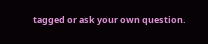tagged or ask your own question.